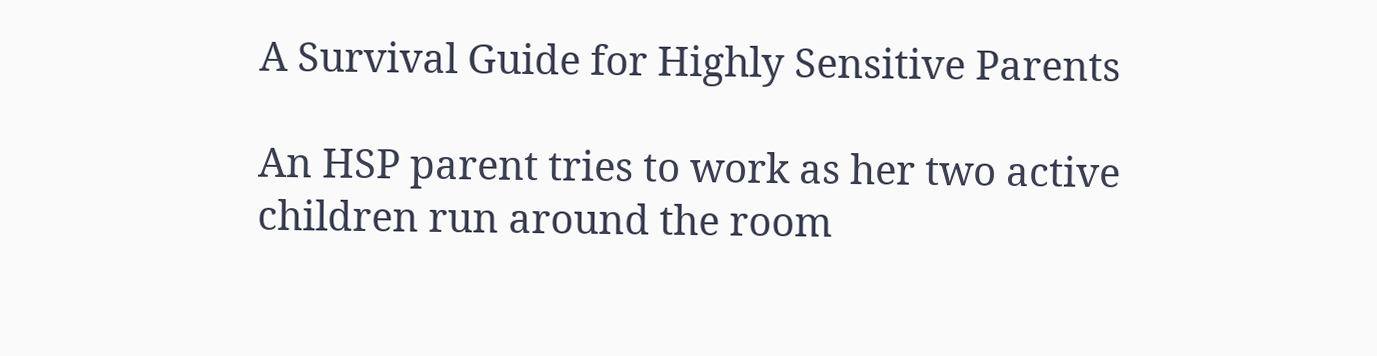A Survival Guide for Highly Sensitive Parents

An HSP parent tries to work as her two active children run around the room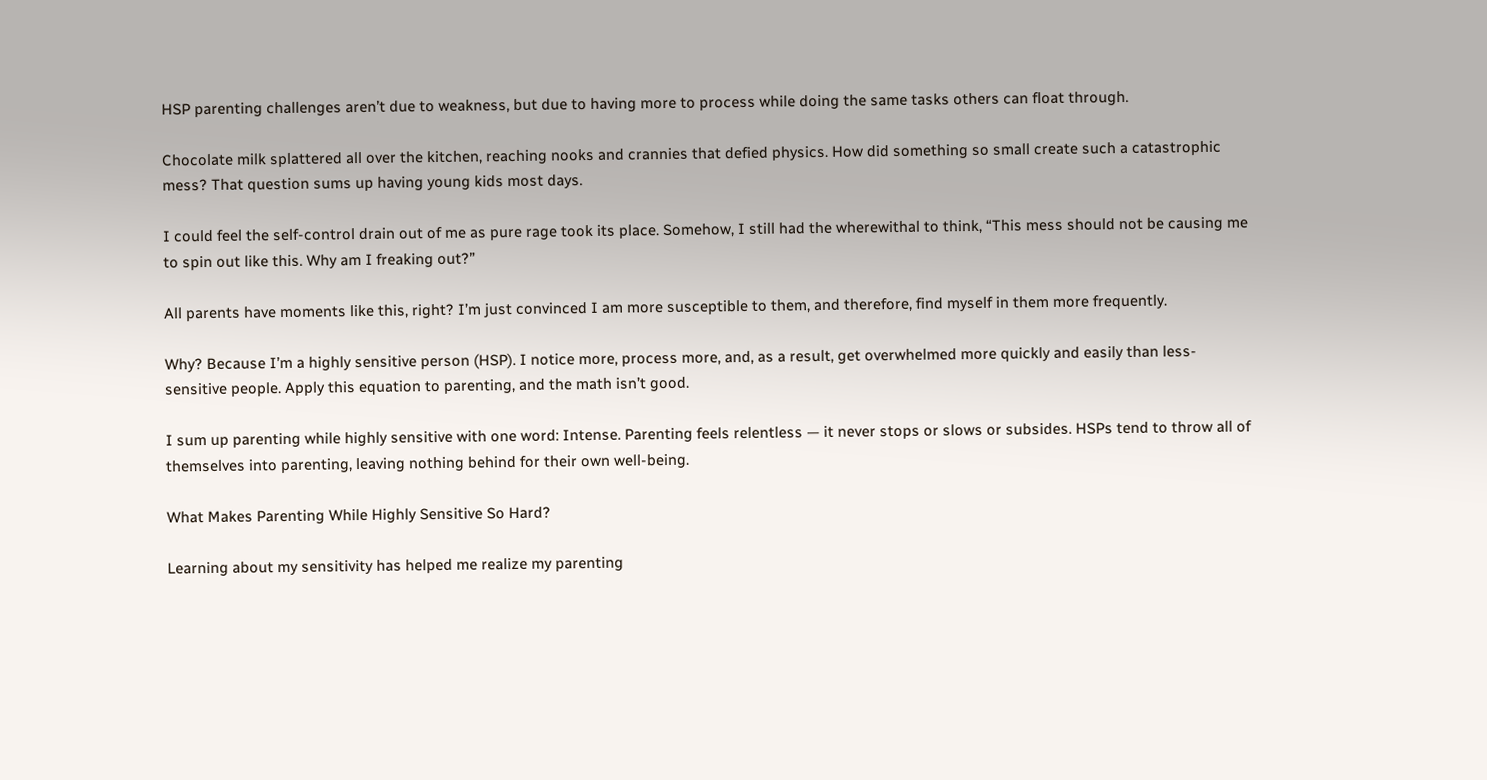HSP parenting challenges aren’t due to weakness, but due to having more to process while doing the same tasks others can float through.

Chocolate milk splattered all over the kitchen, reaching nooks and crannies that defied physics. How did something so small create such a catastrophic mess? That question sums up having young kids most days.

I could feel the self-control drain out of me as pure rage took its place. Somehow, I still had the wherewithal to think, “This mess should not be causing me to spin out like this. Why am I freaking out?”

All parents have moments like this, right? I’m just convinced I am more susceptible to them, and therefore, find myself in them more frequently.

Why? Because I’m a highly sensitive person (HSP). I notice more, process more, and, as a result, get overwhelmed more quickly and easily than less-sensitive people. Apply this equation to parenting, and the math isn’t good.

I sum up parenting while highly sensitive with one word: Intense. Parenting feels relentless — it never stops or slows or subsides. HSPs tend to throw all of themselves into parenting, leaving nothing behind for their own well-being.

What Makes Parenting While Highly Sensitive So Hard?

Learning about my sensitivity has helped me realize my parenting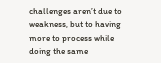challenges aren’t due to weakness, but to having more to process while doing the same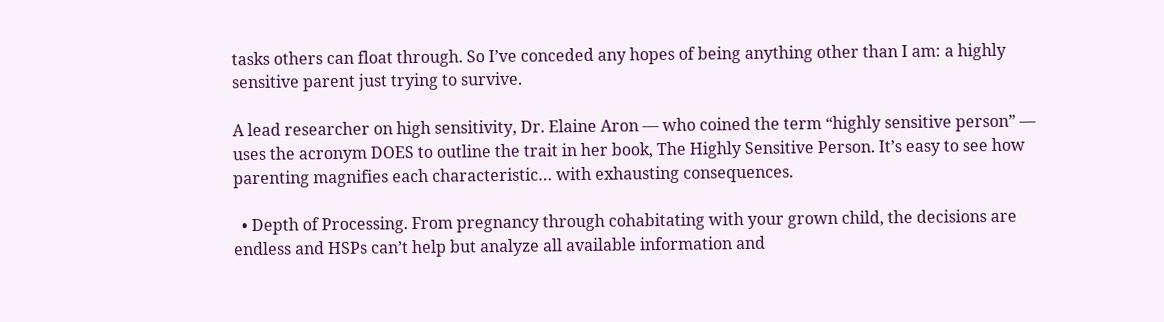tasks others can float through. So I’ve conceded any hopes of being anything other than I am: a highly sensitive parent just trying to survive.

A lead researcher on high sensitivity, Dr. Elaine Aron — who coined the term “highly sensitive person” — uses the acronym DOES to outline the trait in her book, The Highly Sensitive Person. It’s easy to see how parenting magnifies each characteristic… with exhausting consequences.

  • Depth of Processing. From pregnancy through cohabitating with your grown child, the decisions are endless and HSPs can’t help but analyze all available information and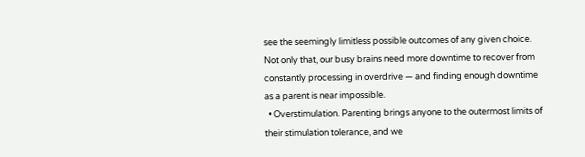see the seemingly limitless possible outcomes of any given choice. Not only that, our busy brains need more downtime to recover from constantly processing in overdrive — and finding enough downtime as a parent is near impossible.
  • Overstimulation. Parenting brings anyone to the outermost limits of their stimulation tolerance, and we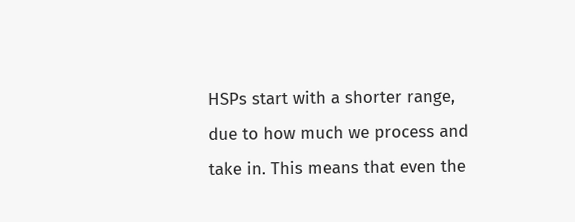HSPs start with a shorter range, due to how much we process and take in. This means that even the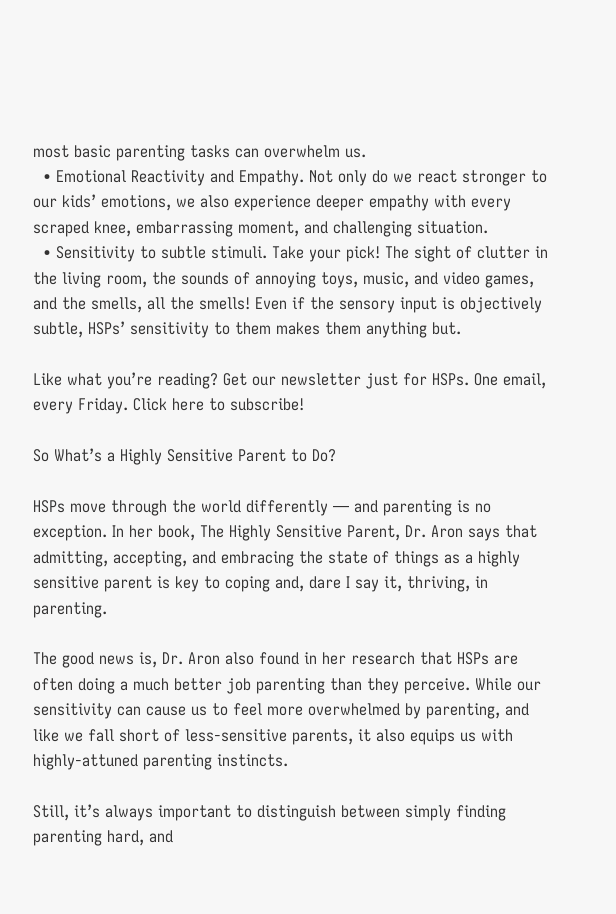most basic parenting tasks can overwhelm us.
  • Emotional Reactivity and Empathy. Not only do we react stronger to our kids’ emotions, we also experience deeper empathy with every scraped knee, embarrassing moment, and challenging situation.
  • Sensitivity to subtle stimuli. Take your pick! The sight of clutter in the living room, the sounds of annoying toys, music, and video games, and the smells, all the smells! Even if the sensory input is objectively subtle, HSPs’ sensitivity to them makes them anything but.

Like what you’re reading? Get our newsletter just for HSPs. One email, every Friday. Click here to subscribe!

So What’s a Highly Sensitive Parent to Do?

HSPs move through the world differently — and parenting is no exception. In her book, The Highly Sensitive Parent, Dr. Aron says that admitting, accepting, and embracing the state of things as a highly sensitive parent is key to coping and, dare I say it, thriving, in parenting.

The good news is, Dr. Aron also found in her research that HSPs are often doing a much better job parenting than they perceive. While our sensitivity can cause us to feel more overwhelmed by parenting, and like we fall short of less-sensitive parents, it also equips us with highly-attuned parenting instincts.

Still, it’s always important to distinguish between simply finding parenting hard, and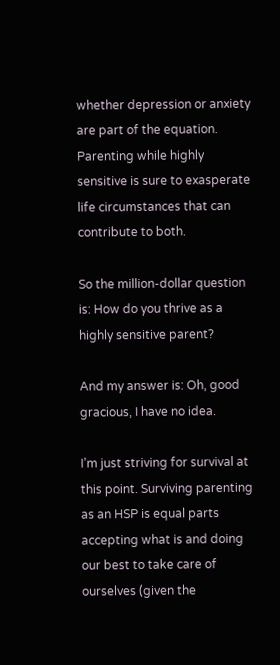whether depression or anxiety are part of the equation. Parenting while highly sensitive is sure to exasperate life circumstances that can contribute to both.

So the million-dollar question is: How do you thrive as a highly sensitive parent?

And my answer is: Oh, good gracious, I have no idea.

I’m just striving for survival at this point. Surviving parenting as an HSP is equal parts accepting what is and doing our best to take care of ourselves (given the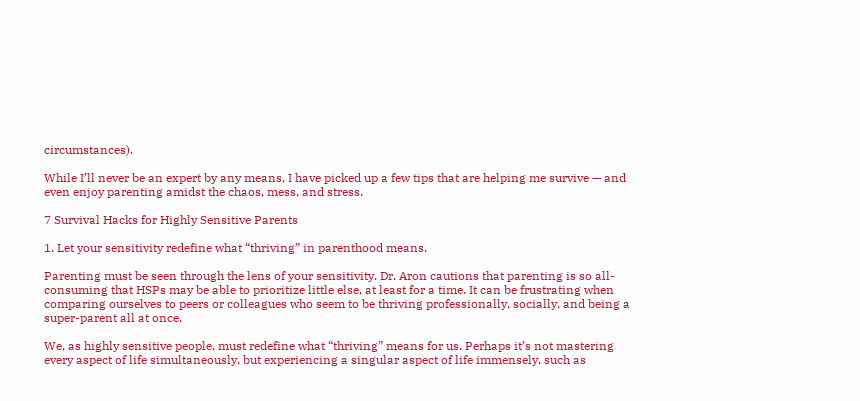circumstances).

While I’ll never be an expert by any means, I have picked up a few tips that are helping me survive — and even enjoy parenting amidst the chaos, mess, and stress.

7 Survival Hacks for Highly Sensitive Parents

1. Let your sensitivity redefine what “thriving” in parenthood means.

Parenting must be seen through the lens of your sensitivity. Dr. Aron cautions that parenting is so all-consuming that HSPs may be able to prioritize little else, at least for a time. It can be frustrating when comparing ourselves to peers or colleagues who seem to be thriving professionally, socially, and being a super-parent all at once.

We, as highly sensitive people, must redefine what “thriving” means for us. Perhaps it’s not mastering every aspect of life simultaneously, but experiencing a singular aspect of life immensely, such as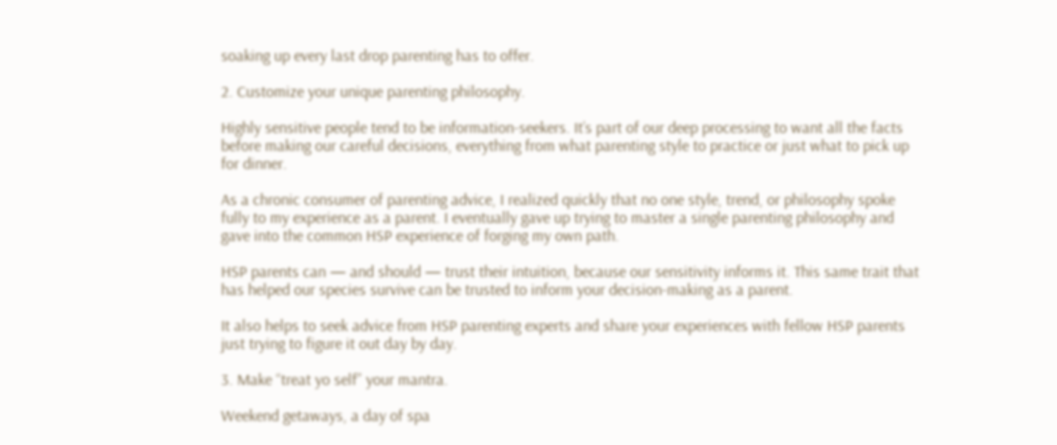soaking up every last drop parenting has to offer.

2. Customize your unique parenting philosophy.

Highly sensitive people tend to be information-seekers. It’s part of our deep processing to want all the facts before making our careful decisions, everything from what parenting style to practice or just what to pick up for dinner.

As a chronic consumer of parenting advice, I realized quickly that no one style, trend, or philosophy spoke fully to my experience as a parent. I eventually gave up trying to master a single parenting philosophy and gave into the common HSP experience of forging my own path.

HSP parents can — and should — trust their intuition, because our sensitivity informs it. This same trait that has helped our species survive can be trusted to inform your decision-making as a parent.

It also helps to seek advice from HSP parenting experts and share your experiences with fellow HSP parents just trying to figure it out day by day.

3. Make “treat yo self” your mantra.

Weekend getaways, a day of spa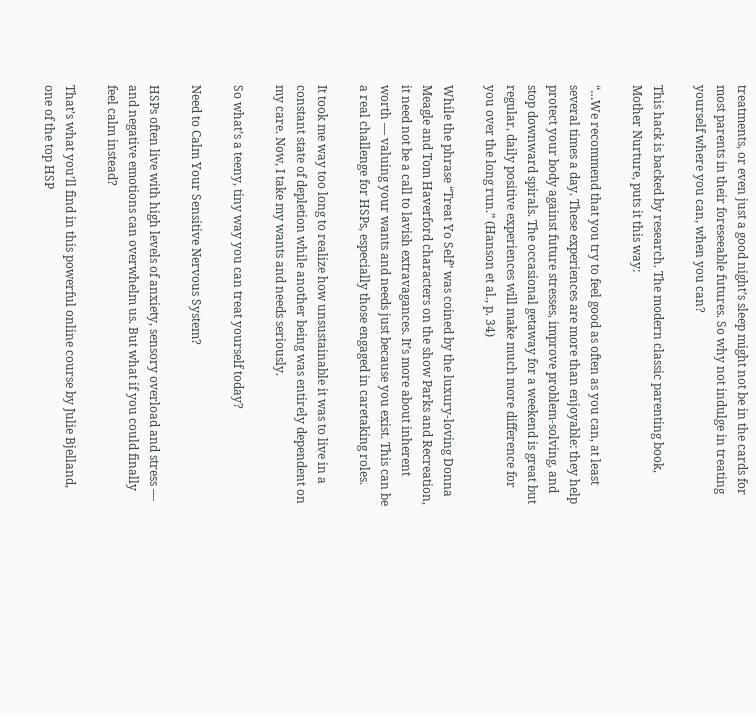treatments, or even just a good night’s sleep might not be in the cards for most parents in their foreseeable futures. So why not indulge in treating yourself where you can, when you can?

This hack is backed by research. The modern classic parenting book, Mother Nurture, puts it this way:

“…We recommend that you try to feel good as often as you can, at least several times a day. These experiences are more than enjoyable: they help protect your body against future stresses, improve problem-solving, and stop downward spirals. The occasional getaway for a weekend is great but regular, daily positive experiences will make much more difference for you over the long run.” (Hanson et al., p. 34)

While the phrase “Treat Yo Self” was coined by the luxury-loving Donna Meagle and Tom Haverford characters on the show Parks and Recreation, it need not be a call to lavish extravagances. It’s more about inherent worth — valuing your wants and needs just because you exist. This can be a real challenge for HSPs, especially those engaged in caretaking roles.

It took me way too long to realize how unsustainable it was to live in a constant state of depletion while another being was entirely dependent on my care. Now, I take my wants and needs seriously.

So what’s a teeny, tiny way you can treat yourself today?

Need to Calm Your Sensitive Nervous System?

HSPs often live with high levels of anxiety, sensory overload and stress — and negative emotions can overwhelm us. But what if you could finally feel calm instead?

That’s what you’ll find in this powerful online course by Julie Bjelland, one of the top HSP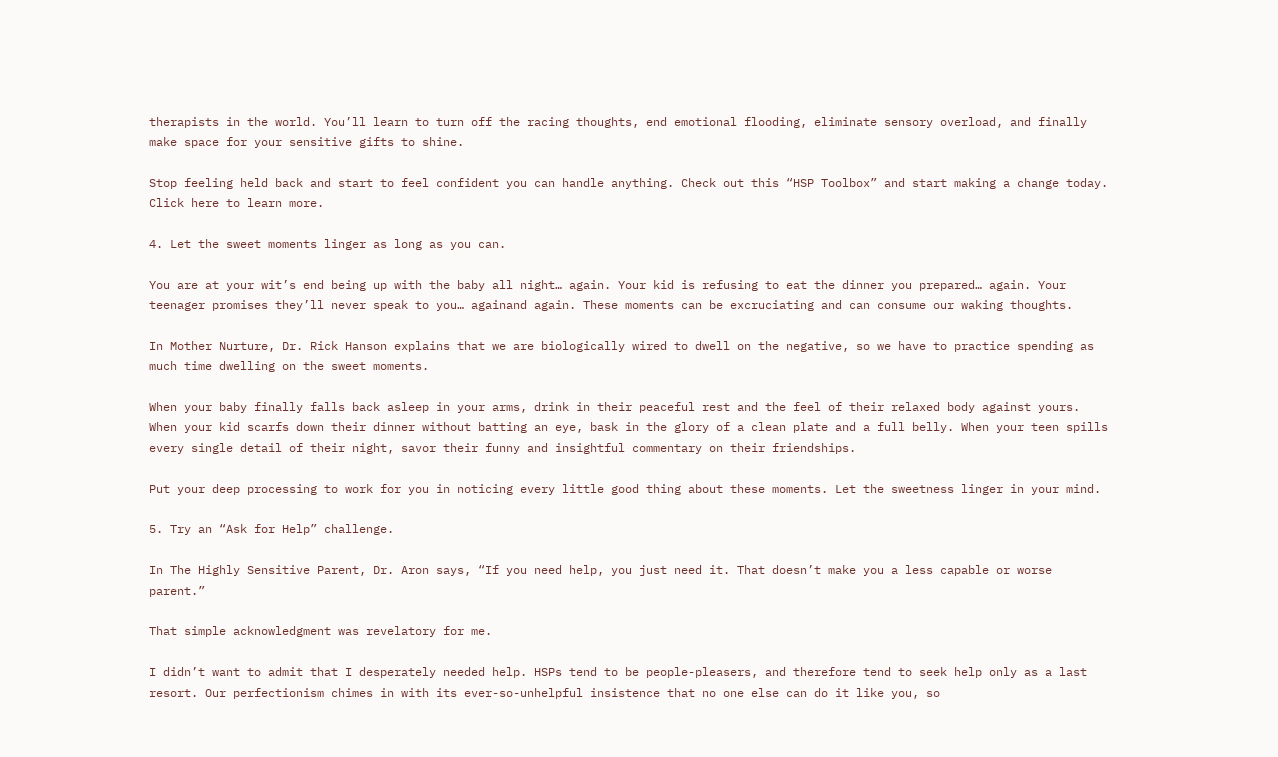therapists in the world. You’ll learn to turn off the racing thoughts, end emotional flooding, eliminate sensory overload, and finally make space for your sensitive gifts to shine.

Stop feeling held back and start to feel confident you can handle anything. Check out this “HSP Toolbox” and start making a change today. Click here to learn more.

4. Let the sweet moments linger as long as you can.

You are at your wit’s end being up with the baby all night… again. Your kid is refusing to eat the dinner you prepared… again. Your teenager promises they’ll never speak to you… againand again. These moments can be excruciating and can consume our waking thoughts.

In Mother Nurture, Dr. Rick Hanson explains that we are biologically wired to dwell on the negative, so we have to practice spending as much time dwelling on the sweet moments.

When your baby finally falls back asleep in your arms, drink in their peaceful rest and the feel of their relaxed body against yours. When your kid scarfs down their dinner without batting an eye, bask in the glory of a clean plate and a full belly. When your teen spills every single detail of their night, savor their funny and insightful commentary on their friendships.

Put your deep processing to work for you in noticing every little good thing about these moments. Let the sweetness linger in your mind.

5. Try an “Ask for Help” challenge.

In The Highly Sensitive Parent, Dr. Aron says, “If you need help, you just need it. That doesn’t make you a less capable or worse parent.”

That simple acknowledgment was revelatory for me.

I didn’t want to admit that I desperately needed help. HSPs tend to be people-pleasers, and therefore tend to seek help only as a last resort. Our perfectionism chimes in with its ever-so-unhelpful insistence that no one else can do it like you, so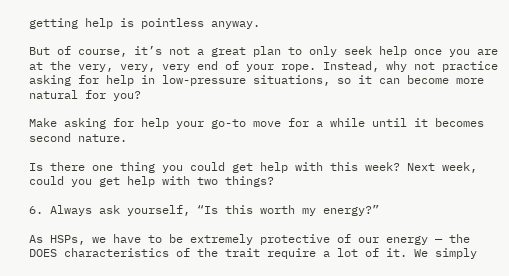getting help is pointless anyway.

But of course, it’s not a great plan to only seek help once you are at the very, very, very end of your rope. Instead, why not practice asking for help in low-pressure situations, so it can become more natural for you?

Make asking for help your go-to move for a while until it becomes second nature.

Is there one thing you could get help with this week? Next week, could you get help with two things?

6. Always ask yourself, “Is this worth my energy?”

As HSPs, we have to be extremely protective of our energy — the DOES characteristics of the trait require a lot of it. We simply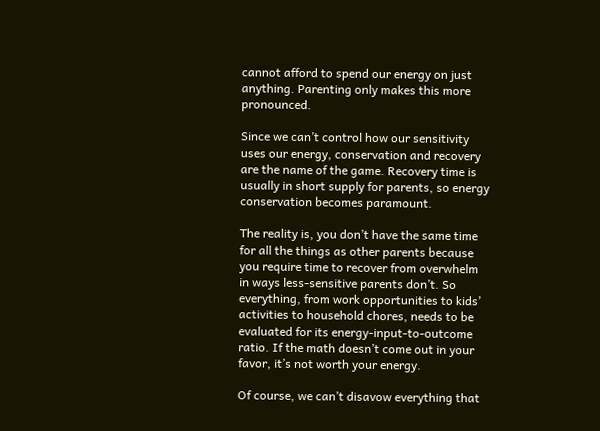cannot afford to spend our energy on just anything. Parenting only makes this more pronounced.

Since we can’t control how our sensitivity uses our energy, conservation and recovery are the name of the game. Recovery time is usually in short supply for parents, so energy conservation becomes paramount.

The reality is, you don’t have the same time for all the things as other parents because you require time to recover from overwhelm in ways less-sensitive parents don’t. So everything, from work opportunities to kids’ activities to household chores, needs to be evaluated for its energy-input-to-outcome ratio. If the math doesn’t come out in your favor, it’s not worth your energy.

Of course, we can’t disavow everything that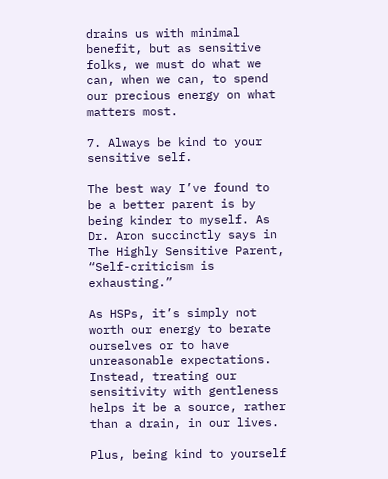drains us with minimal benefit, but as sensitive folks, we must do what we can, when we can, to spend our precious energy on what matters most.

7. Always be kind to your sensitive self.

The best way I’ve found to be a better parent is by being kinder to myself. As Dr. Aron succinctly says in The Highly Sensitive Parent, “Self-criticism is exhausting.”

As HSPs, it’s simply not worth our energy to berate ourselves or to have unreasonable expectations. Instead, treating our sensitivity with gentleness helps it be a source, rather than a drain, in our lives.

Plus, being kind to yourself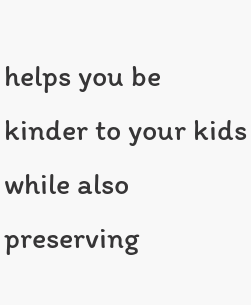helps you be kinder to your kids while also preserving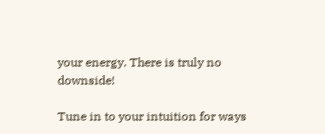your energy. There is truly no downside!

Tune in to your intuition for ways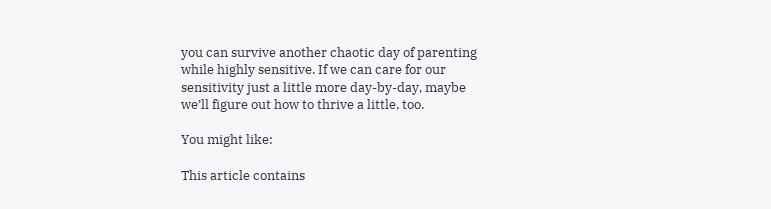you can survive another chaotic day of parenting while highly sensitive. If we can care for our sensitivity just a little more day-by-day, maybe we’ll figure out how to thrive a little, too.

You might like:

This article contains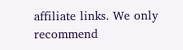affiliate links. We only recommend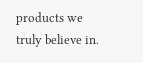products we truly believe in.